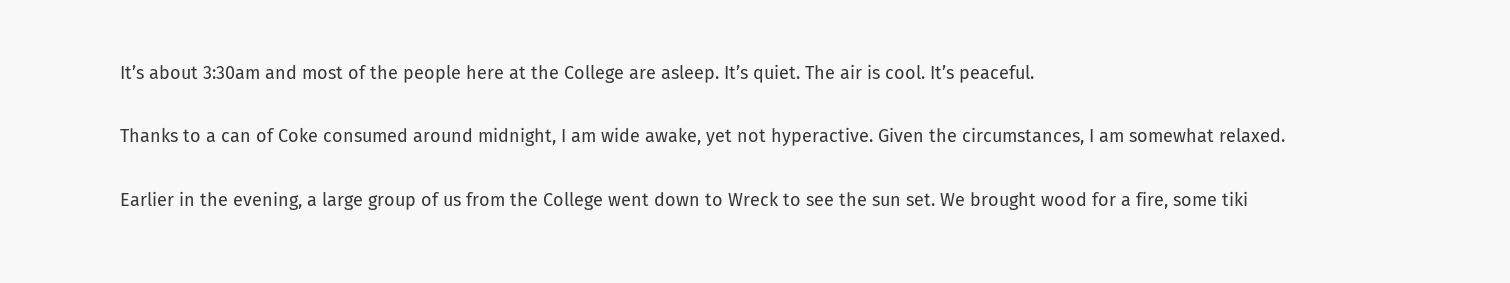It’s about 3:30am and most of the people here at the College are asleep. It’s quiet. The air is cool. It’s peaceful.

Thanks to a can of Coke consumed around midnight, I am wide awake, yet not hyperactive. Given the circumstances, I am somewhat relaxed.

Earlier in the evening, a large group of us from the College went down to Wreck to see the sun set. We brought wood for a fire, some tiki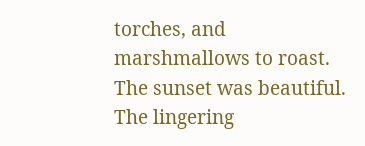torches, and marshmallows to roast. The sunset was beautiful. The lingering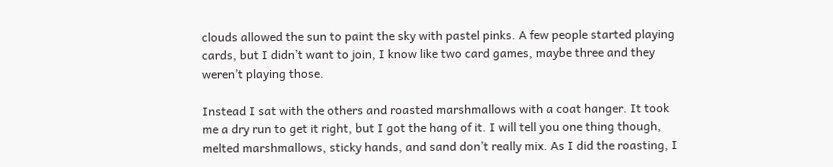clouds allowed the sun to paint the sky with pastel pinks. A few people started playing cards, but I didn’t want to join, I know like two card games, maybe three and they weren’t playing those.

Instead I sat with the others and roasted marshmallows with a coat hanger. It took me a dry run to get it right, but I got the hang of it. I will tell you one thing though, melted marshmallows, sticky hands, and sand don’t really mix. As I did the roasting, I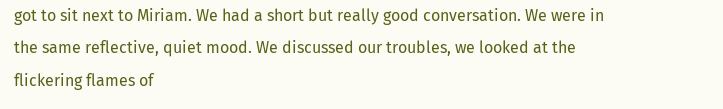got to sit next to Miriam. We had a short but really good conversation. We were in the same reflective, quiet mood. We discussed our troubles, we looked at the flickering flames of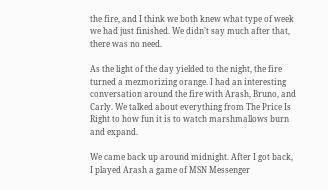the fire, and I think we both knew what type of week we had just finished. We didn’t say much after that, there was no need.

As the light of the day yielded to the night, the fire turned a mezmorizing orange. I had an interesting conversation around the fire with Arash, Bruno, and Carly. We talked about everything from The Price Is Right to how fun it is to watch marshmallows burn and expand.

We came back up around midnight. After I got back, I played Arash a game of MSN Messenger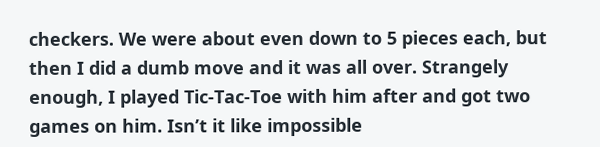checkers. We were about even down to 5 pieces each, but then I did a dumb move and it was all over. Strangely enough, I played Tic-Tac-Toe with him after and got two games on him. Isn’t it like impossible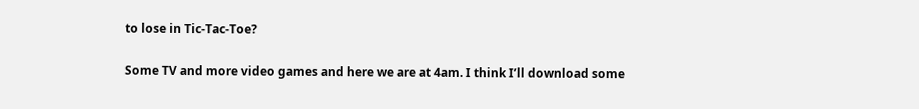to lose in Tic-Tac-Toe?

Some TV and more video games and here we are at 4am. I think I’ll download some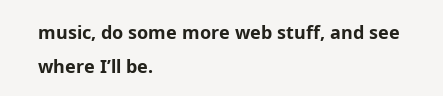music, do some more web stuff, and see where I’ll be.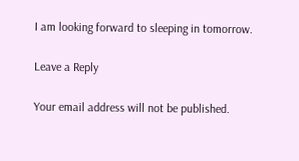I am looking forward to sleeping in tomorrow.

Leave a Reply

Your email address will not be published.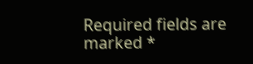Required fields are marked *